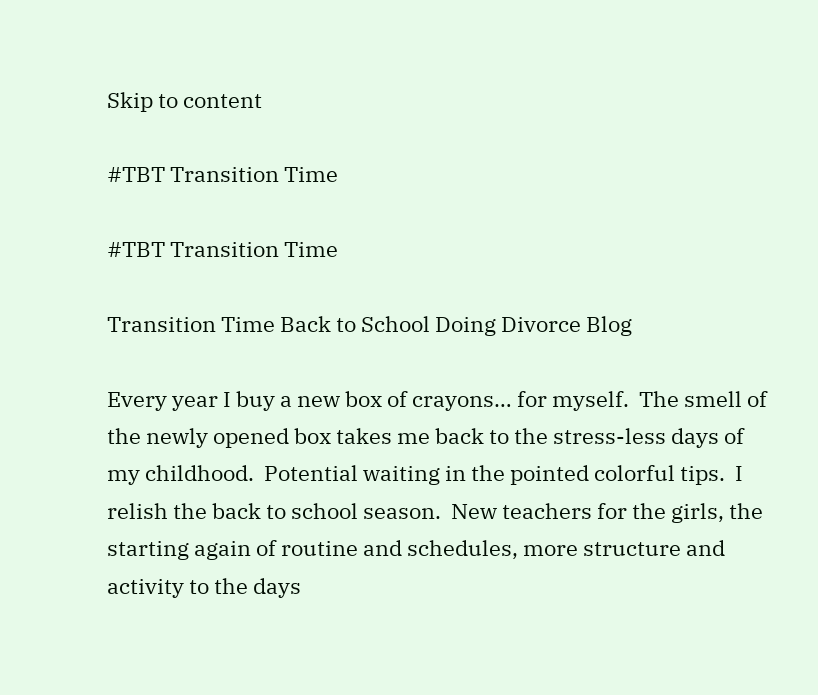Skip to content

#TBT Transition Time

#TBT Transition Time

Transition Time Back to School Doing Divorce Blog

Every year I buy a new box of crayons… for myself.  The smell of the newly opened box takes me back to the stress-less days of my childhood.  Potential waiting in the pointed colorful tips.  I relish the back to school season.  New teachers for the girls, the starting again of routine and schedules, more structure and activity to the days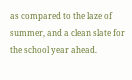as compared to the laze of summer, and a clean slate for the school year ahead.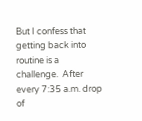But I confess that getting back into routine is a challenge.  After every 7:35 a.m. drop of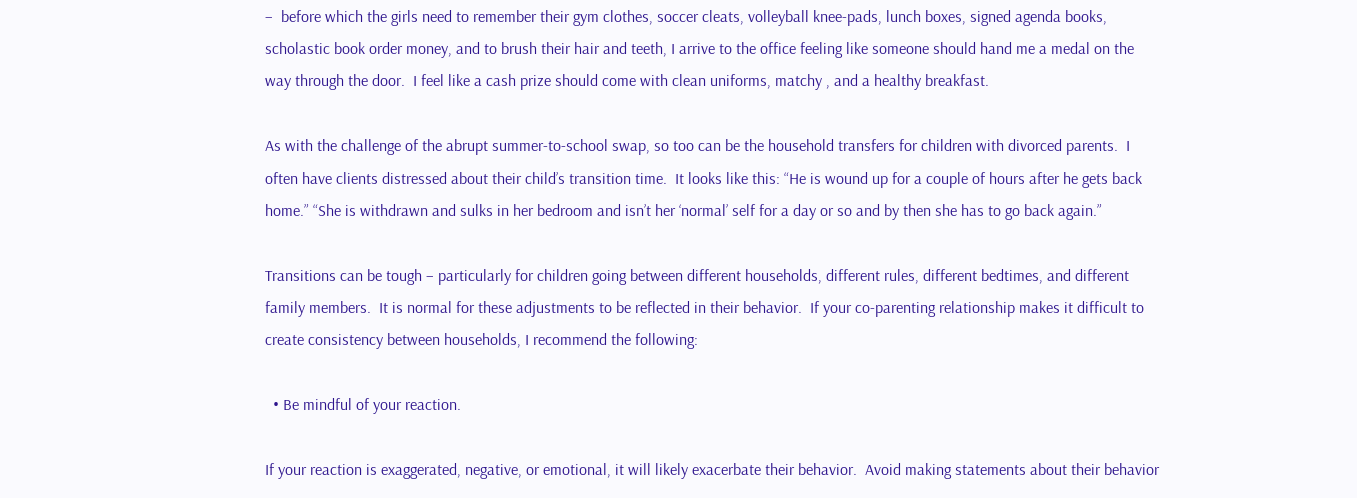–  before which the girls need to remember their gym clothes, soccer cleats, volleyball knee-pads, lunch boxes, signed agenda books, scholastic book order money, and to brush their hair and teeth, I arrive to the office feeling like someone should hand me a medal on the way through the door.  I feel like a cash prize should come with clean uniforms, matchy , and a healthy breakfast.

As with the challenge of the abrupt summer-to-school swap, so too can be the household transfers for children with divorced parents.  I often have clients distressed about their child’s transition time.  It looks like this: “He is wound up for a couple of hours after he gets back home.” “She is withdrawn and sulks in her bedroom and isn’t her ‘normal’ self for a day or so and by then she has to go back again.”

Transitions can be tough – particularly for children going between different households, different rules, different bedtimes, and different family members.  It is normal for these adjustments to be reflected in their behavior.  If your co-parenting relationship makes it difficult to create consistency between households, I recommend the following:

  • Be mindful of your reaction.

If your reaction is exaggerated, negative, or emotional, it will likely exacerbate their behavior.  Avoid making statements about their behavior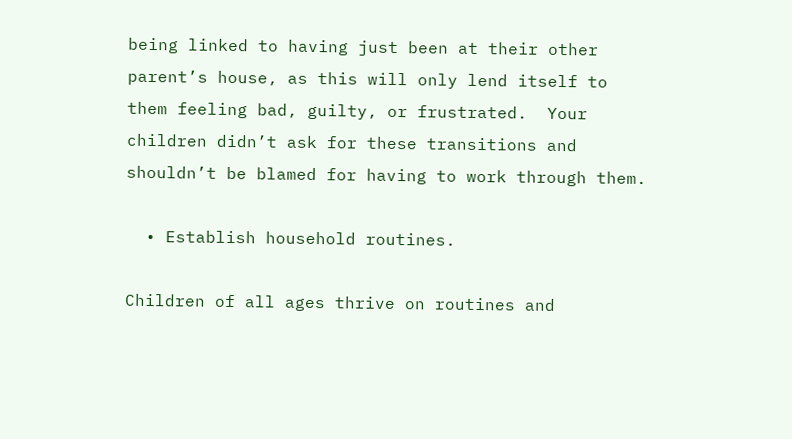being linked to having just been at their other parent’s house, as this will only lend itself to them feeling bad, guilty, or frustrated.  Your children didn’t ask for these transitions and shouldn’t be blamed for having to work through them.

  • Establish household routines.

Children of all ages thrive on routines and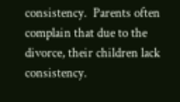consistency.  Parents often complain that due to the divorce, their children lack consistency.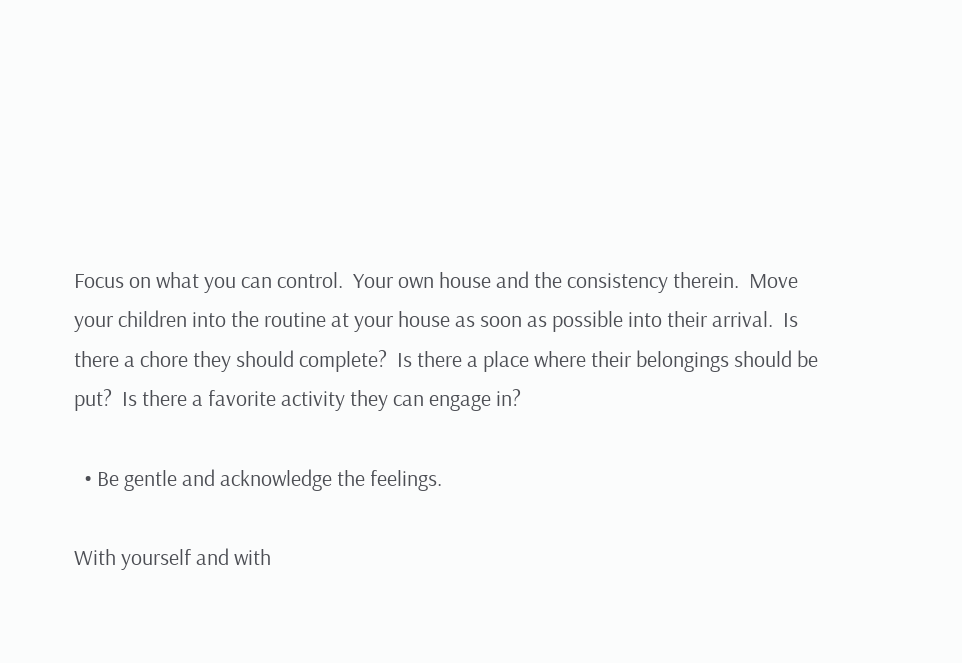Focus on what you can control.  Your own house and the consistency therein.  Move your children into the routine at your house as soon as possible into their arrival.  Is there a chore they should complete?  Is there a place where their belongings should be put?  Is there a favorite activity they can engage in?

  • Be gentle and acknowledge the feelings.

With yourself and with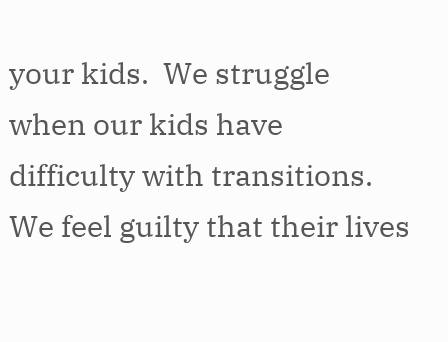your kids.  We struggle when our kids have difficulty with transitions.  We feel guilty that their lives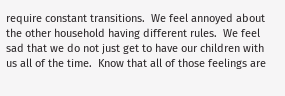require constant transitions.  We feel annoyed about the other household having different rules.  We feel sad that we do not just get to have our children with us all of the time.  Know that all of those feelings are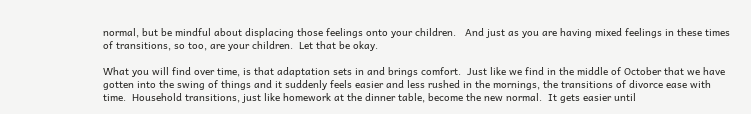normal, but be mindful about displacing those feelings onto your children.   And just as you are having mixed feelings in these times of transitions, so too, are your children.  Let that be okay.

What you will find over time, is that adaptation sets in and brings comfort.  Just like we find in the middle of October that we have gotten into the swing of things and it suddenly feels easier and less rushed in the mornings, the transitions of divorce ease with time.  Household transitions, just like homework at the dinner table, become the new normal.  It gets easier until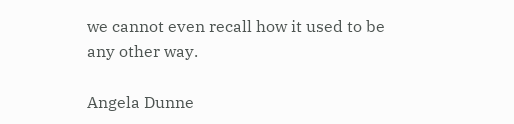we cannot even recall how it used to be any other way.

Angela Dunne